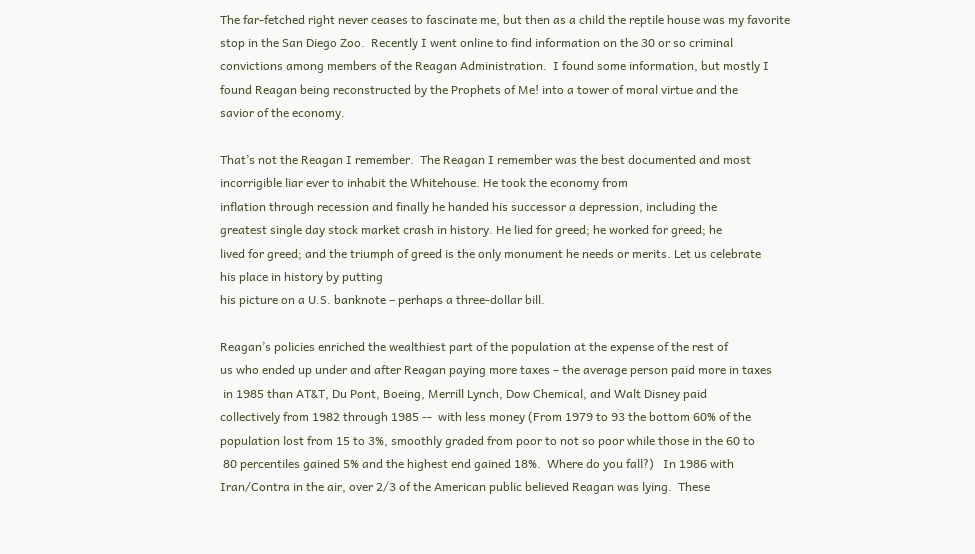The far-fetched right never ceases to fascinate me, but then as a child the reptile house was my favorite
stop in the San Diego Zoo.  Recently I went online to find information on the 30 or so criminal
convictions among members of the Reagan Administration.  I found some information, but mostly I
found Reagan being reconstructed by the Prophets of Me! into a tower of moral virtue and the
savior of the economy.

That’s not the Reagan I remember.  The Reagan I remember was the best documented and most
incorrigible liar ever to inhabit the Whitehouse. He took the economy from
inflation through recession and finally he handed his successor a depression, including the
greatest single day stock market crash in history. He lied for greed; he worked for greed; he
lived for greed; and the triumph of greed is the only monument he needs or merits. Let us celebrate
his place in history by putting
his picture on a U.S. banknote – perhaps a three-dollar bill.

Reagan’s policies enriched the wealthiest part of the population at the expense of the rest of
us who ended up under and after Reagan paying more taxes – the average person paid more in taxes
 in 1985 than AT&T, Du Pont, Boeing, Merrill Lynch, Dow Chemical, and Walt Disney paid
collectively from 1982 through 1985 --  with less money (From 1979 to 93 the bottom 60% of the
population lost from 15 to 3%, smoothly graded from poor to not so poor while those in the 60 to
 80 percentiles gained 5% and the highest end gained 18%.  Where do you fall?)   In 1986 with
Iran/Contra in the air, over 2/3 of the American public believed Reagan was lying.  These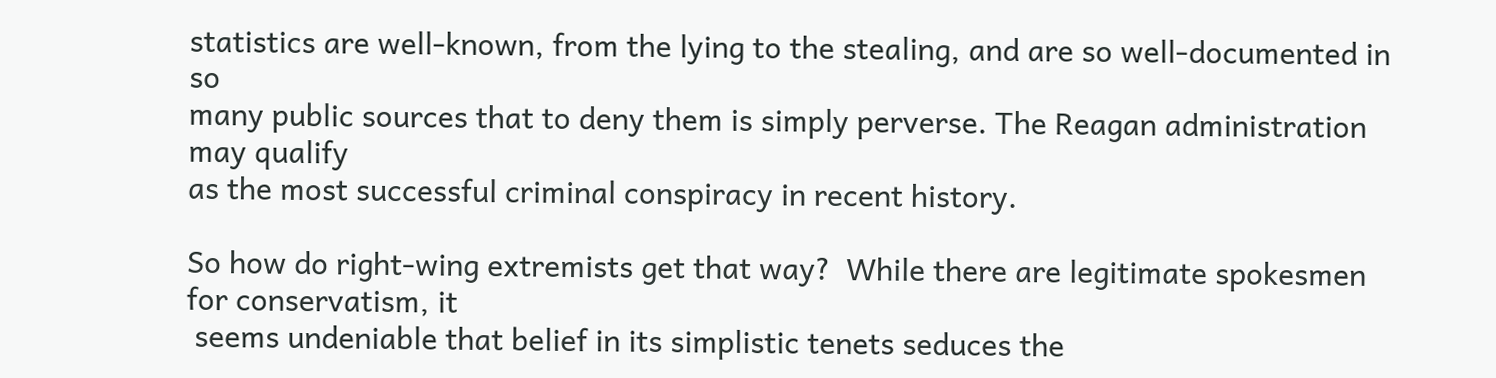statistics are well-known, from the lying to the stealing, and are so well-documented in so
many public sources that to deny them is simply perverse. The Reagan administration may qualify
as the most successful criminal conspiracy in recent history.

So how do right-wing extremists get that way?  While there are legitimate spokesmen for conservatism, it
 seems undeniable that belief in its simplistic tenets seduces the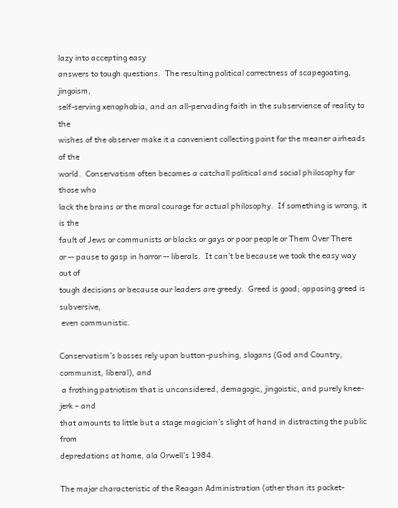lazy into accepting easy
answers to tough questions.  The resulting political correctness of scapegoating, jingoism,
self-serving xenophobia, and an all-pervading faith in the subservience of reality to the
wishes of the observer make it a convenient collecting point for the meaner airheads of the
world.  Conservatism often becomes a catchall political and social philosophy for those who
lack the brains or the moral courage for actual philosophy.  If something is wrong, it is the
fault of Jews or communists or blacks or gays or poor people or Them Over There
or -- pause to gasp in horror -- liberals.  It can’t be because we took the easy way out of
tough decisions or because our leaders are greedy.  Greed is good; opposing greed is subversive,
 even communistic.

Conservatism’s bosses rely upon button-pushing, slogans (God and Country, communist, liberal), and
 a frothing patriotism that is unconsidered, demagogic, jingoistic, and purely knee-jerk – and
that amounts to little but a stage magician’s slight of hand in distracting the public from
depredations at home, ala Orwell’s 1984.

The major characteristic of the Reagan Administration (other than its pocket-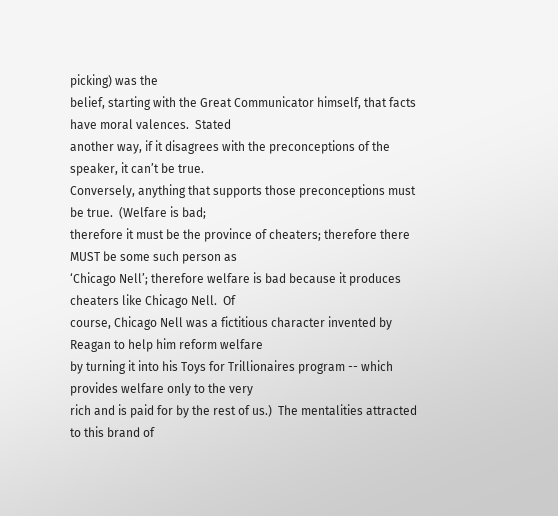picking) was the
belief, starting with the Great Communicator himself, that facts have moral valences.  Stated
another way, if it disagrees with the preconceptions of the speaker, it can’t be true.
Conversely, anything that supports those preconceptions must be true.  (Welfare is bad;
therefore it must be the province of cheaters; therefore there MUST be some such person as
‘Chicago Nell’; therefore welfare is bad because it produces cheaters like Chicago Nell.  Of
course, Chicago Nell was a fictitious character invented by Reagan to help him reform welfare
by turning it into his Toys for Trillionaires program -- which provides welfare only to the very
rich and is paid for by the rest of us.)  The mentalities attracted to this brand of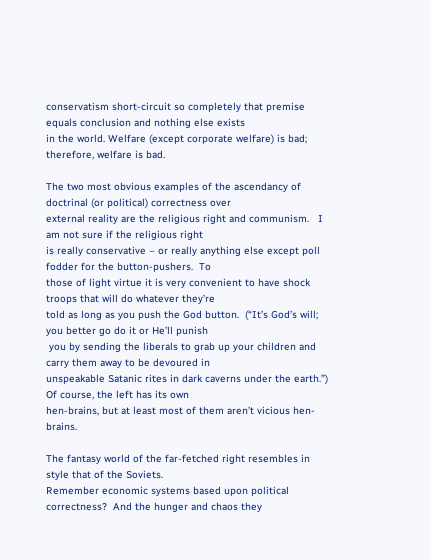conservatism short-circuit so completely that premise equals conclusion and nothing else exists
in the world. Welfare (except corporate welfare) is bad; therefore, welfare is bad.

The two most obvious examples of the ascendancy of doctrinal (or political) correctness over
external reality are the religious right and communism.   I am not sure if the religious right
is really conservative – or really anything else except poll fodder for the button-pushers.  To
those of light virtue it is very convenient to have shock troops that will do whatever they’re
told as long as you push the God button.  (“It’s God’s will; you better go do it or He’ll punish
 you by sending the liberals to grab up your children and carry them away to be devoured in
unspeakable Satanic rites in dark caverns under the earth.”)  Of course, the left has its own
hen-brains, but at least most of them aren’t vicious hen-brains.

The fantasy world of the far-fetched right resembles in style that of the Soviets.
Remember economic systems based upon political correctness?  And the hunger and chaos they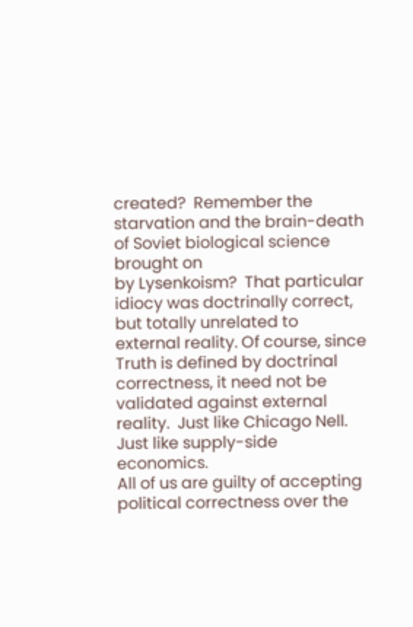created?  Remember the starvation and the brain-death of Soviet biological science brought on
by Lysenkoism?  That particular idiocy was doctrinally correct, but totally unrelated to
external reality. Of course, since Truth is defined by doctrinal correctness, it need not be
validated against external reality.  Just like Chicago Nell. Just like supply-side economics.
All of us are guilty of accepting political correctness over the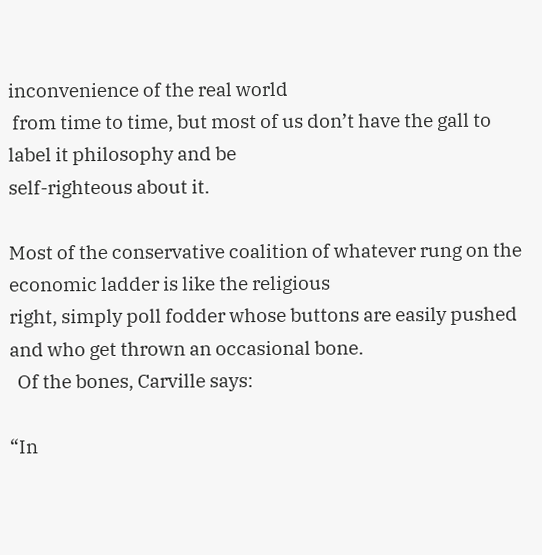inconvenience of the real world
 from time to time, but most of us don’t have the gall to label it philosophy and be
self-righteous about it.

Most of the conservative coalition of whatever rung on the economic ladder is like the religious
right, simply poll fodder whose buttons are easily pushed and who get thrown an occasional bone.
  Of the bones, Carville says:

“In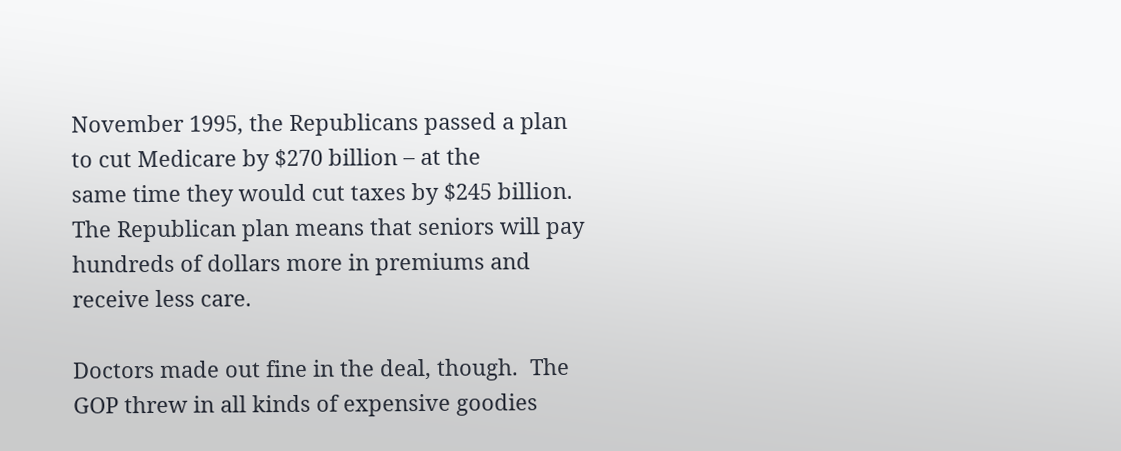November 1995, the Republicans passed a plan to cut Medicare by $270 billion – at the
same time they would cut taxes by $245 billion.  The Republican plan means that seniors will pay
hundreds of dollars more in premiums and receive less care.

Doctors made out fine in the deal, though.  The GOP threw in all kinds of expensive goodies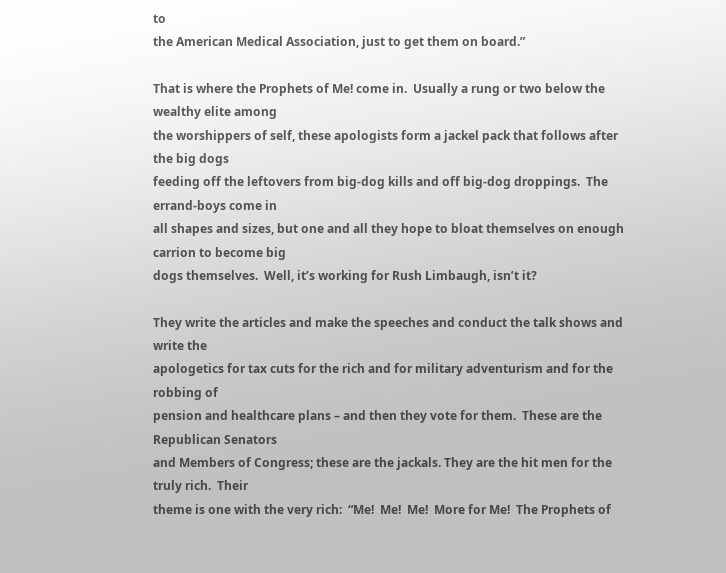to
the American Medical Association, just to get them on board.”

That is where the Prophets of Me! come in.  Usually a rung or two below the wealthy elite among
the worshippers of self, these apologists form a jackel pack that follows after the big dogs
feeding off the leftovers from big-dog kills and off big-dog droppings.  The errand-boys come in
all shapes and sizes, but one and all they hope to bloat themselves on enough carrion to become big
dogs themselves.  Well, it’s working for Rush Limbaugh, isn’t it?

They write the articles and make the speeches and conduct the talk shows and write the
apologetics for tax cuts for the rich and for military adventurism and for the robbing of
pension and healthcare plans – and then they vote for them.  These are the Republican Senators
and Members of Congress; these are the jackals. They are the hit men for the truly rich.  Their
theme is one with the very rich:  “Me!  Me!  Me!  More for Me!  The Prophets of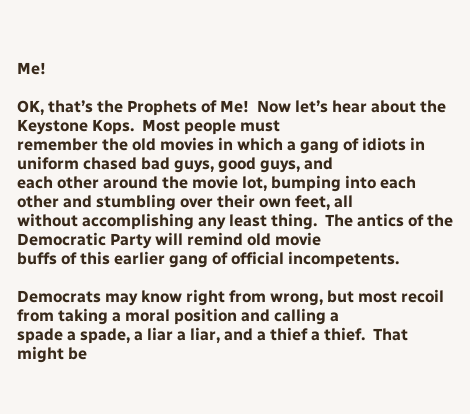Me!

OK, that’s the Prophets of Me!  Now let’s hear about the Keystone Kops.  Most people must
remember the old movies in which a gang of idiots in uniform chased bad guys, good guys, and
each other around the movie lot, bumping into each other and stumbling over their own feet, all
without accomplishing any least thing.  The antics of the Democratic Party will remind old movie
buffs of this earlier gang of official incompetents.

Democrats may know right from wrong, but most recoil from taking a moral position and calling a
spade a spade, a liar a liar, and a thief a thief.  That might be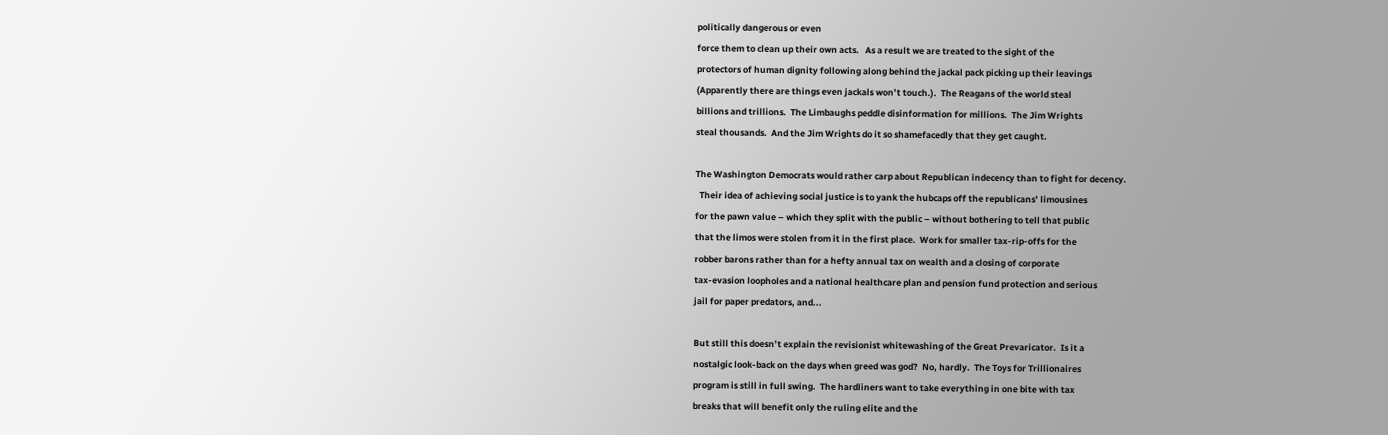politically dangerous or even
force them to clean up their own acts.   As a result we are treated to the sight of the
protectors of human dignity following along behind the jackal pack picking up their leavings
(Apparently there are things even jackals won’t touch.).  The Reagans of the world steal
billions and trillions.  The Limbaughs peddle disinformation for millions.  The Jim Wrights
steal thousands.  And the Jim Wrights do it so shamefacedly that they get caught.

The Washington Democrats would rather carp about Republican indecency than to fight for decency.
  Their idea of achieving social justice is to yank the hubcaps off the republicans’ limousines
for the pawn value – which they split with the public – without bothering to tell that public
that the limos were stolen from it in the first place.  Work for smaller tax-rip-offs for the
robber barons rather than for a hefty annual tax on wealth and a closing of corporate
tax-evasion loopholes and a national healthcare plan and pension fund protection and serious
jail for paper predators, and...

But still this doesn’t explain the revisionist whitewashing of the Great Prevaricator.  Is it a
nostalgic look-back on the days when greed was god?  No, hardly.  The Toys for Trillionaires
program is still in full swing.  The hardliners want to take everything in one bite with tax
breaks that will benefit only the ruling elite and the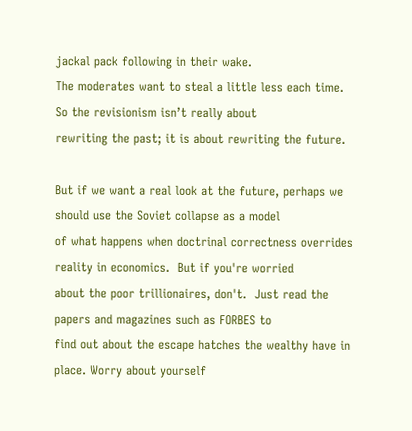jackal pack following in their wake.
The moderates want to steal a little less each time.  So the revisionism isn’t really about
rewriting the past; it is about rewriting the future.

But if we want a real look at the future, perhaps we should use the Soviet collapse as a model
of what happens when doctrinal correctness overrides reality in economics.  But if you're worried
about the poor trillionaires, don't.  Just read the papers and magazines such as FORBES to
find out about the escape hatches the wealthy have in place. Worry about yourself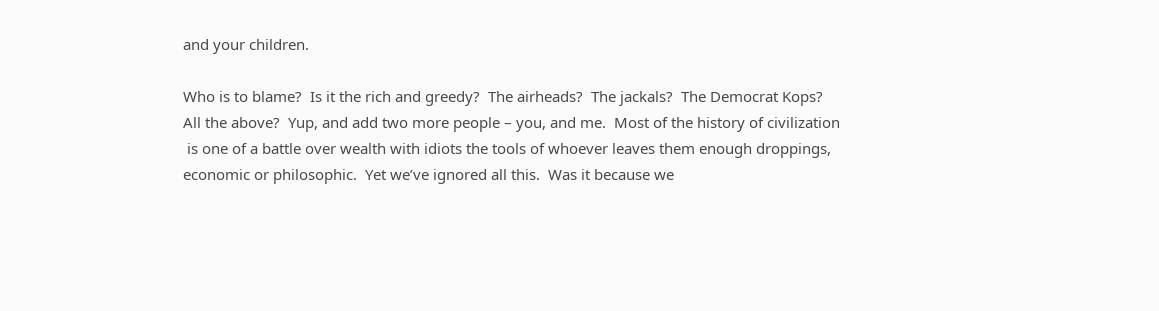and your children.

Who is to blame?  Is it the rich and greedy?  The airheads?  The jackals?  The Democrat Kops?
All the above?  Yup, and add two more people – you, and me.  Most of the history of civilization
 is one of a battle over wealth with idiots the tools of whoever leaves them enough droppings,
economic or philosophic.  Yet we’ve ignored all this.  Was it because we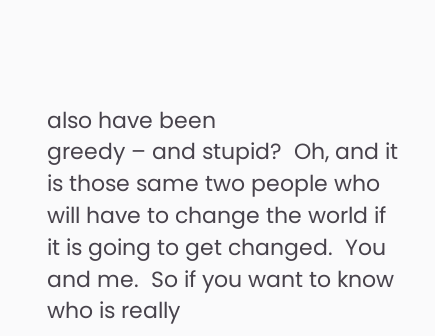also have been
greedy – and stupid?  Oh, and it is those same two people who will have to change the world if
it is going to get changed.  You and me.  So if you want to know who is really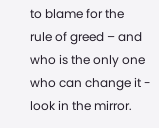to blame for the
rule of greed – and who is the only one who can change it - look in the mirror.